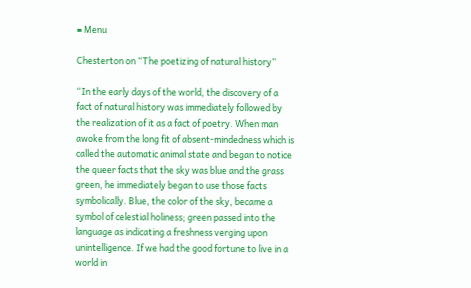≡ Menu

Chesterton on “The poetizing of natural history”

“In the early days of the world, the discovery of a fact of natural history was immediately followed by the realization of it as a fact of poetry. When man awoke from the long fit of absent-mindedness which is called the automatic animal state and began to notice the queer facts that the sky was blue and the grass green, he immediately began to use those facts symbolically. Blue, the color of the sky, became a symbol of celestial holiness; green passed into the language as indicating a freshness verging upon unintelligence. If we had the good fortune to live in a world in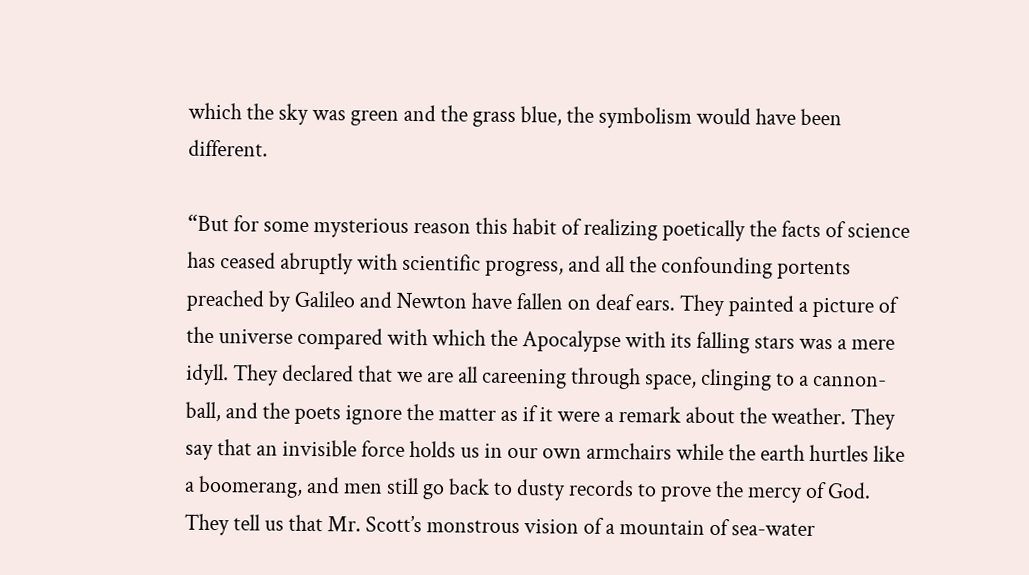which the sky was green and the grass blue, the symbolism would have been different.

“But for some mysterious reason this habit of realizing poetically the facts of science has ceased abruptly with scientific progress, and all the confounding portents preached by Galileo and Newton have fallen on deaf ears. They painted a picture of the universe compared with which the Apocalypse with its falling stars was a mere idyll. They declared that we are all careening through space, clinging to a cannon-ball, and the poets ignore the matter as if it were a remark about the weather. They say that an invisible force holds us in our own armchairs while the earth hurtles like a boomerang, and men still go back to dusty records to prove the mercy of God. They tell us that Mr. Scott’s monstrous vision of a mountain of sea-water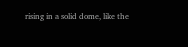rising in a solid dome, like the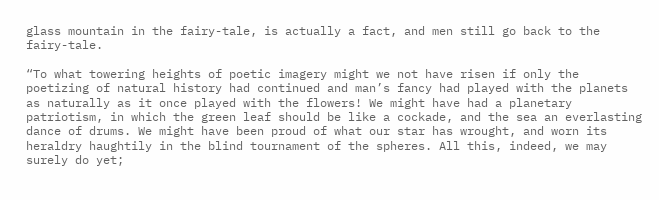glass mountain in the fairy-tale, is actually a fact, and men still go back to the fairy-tale.

“To what towering heights of poetic imagery might we not have risen if only the poetizing of natural history had continued and man’s fancy had played with the planets as naturally as it once played with the flowers! We might have had a planetary patriotism, in which the green leaf should be like a cockade, and the sea an everlasting dance of drums. We might have been proud of what our star has wrought, and worn its heraldry haughtily in the blind tournament of the spheres. All this, indeed, we may surely do yet;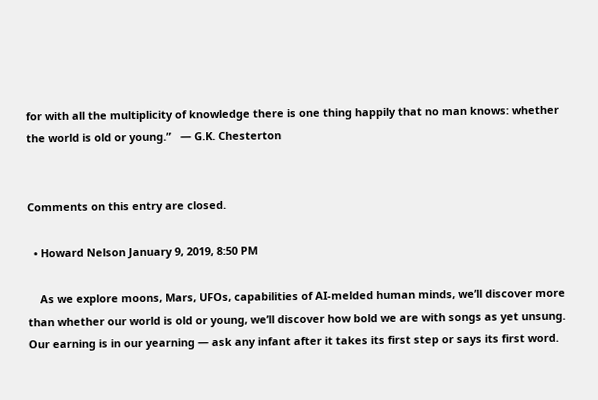for with all the multiplicity of knowledge there is one thing happily that no man knows: whether the world is old or young.”   — G.K. Chesterton


Comments on this entry are closed.

  • Howard Nelson January 9, 2019, 8:50 PM

    As we explore moons, Mars, UFOs, capabilities of AI-melded human minds, we’ll discover more than whether our world is old or young, we’ll discover how bold we are with songs as yet unsung. Our earning is in our yearning — ask any infant after it takes its first step or says its first word.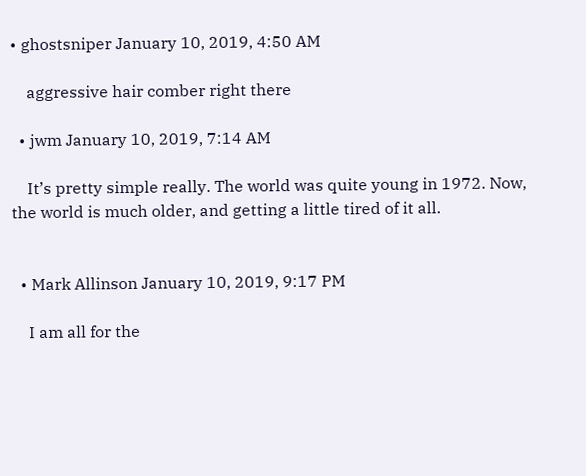• ghostsniper January 10, 2019, 4:50 AM

    aggressive hair comber right there

  • jwm January 10, 2019, 7:14 AM

    It’s pretty simple really. The world was quite young in 1972. Now, the world is much older, and getting a little tired of it all.


  • Mark Allinson January 10, 2019, 9:17 PM

    I am all for the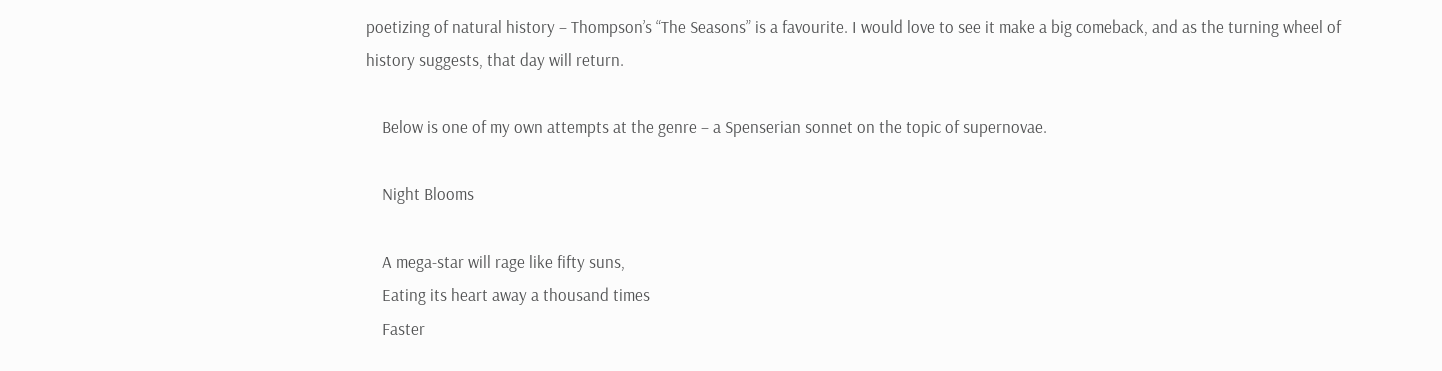poetizing of natural history – Thompson’s “The Seasons” is a favourite. I would love to see it make a big comeback, and as the turning wheel of history suggests, that day will return.

    Below is one of my own attempts at the genre – a Spenserian sonnet on the topic of supernovae.

    Night Blooms

    A mega-star will rage like fifty suns,
    Eating its heart away a thousand times
    Faster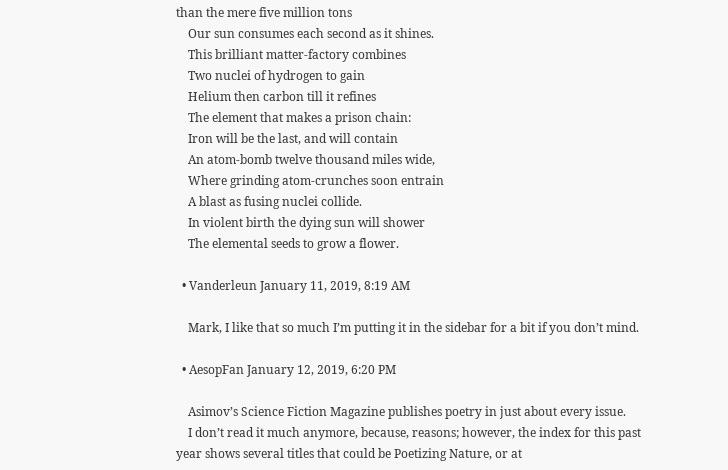than the mere five million tons
    Our sun consumes each second as it shines.
    This brilliant matter-factory combines
    Two nuclei of hydrogen to gain
    Helium then carbon till it refines
    The element that makes a prison chain:
    Iron will be the last, and will contain
    An atom-bomb twelve thousand miles wide,
    Where grinding atom-crunches soon entrain
    A blast as fusing nuclei collide.
    In violent birth the dying sun will shower
    The elemental seeds to grow a flower.

  • Vanderleun January 11, 2019, 8:19 AM

    Mark, I like that so much I’m putting it in the sidebar for a bit if you don’t mind.

  • AesopFan January 12, 2019, 6:20 PM

    Asimov’s Science Fiction Magazine publishes poetry in just about every issue.
    I don’t read it much anymore, because, reasons; however, the index for this past year shows several titles that could be Poetizing Nature, or at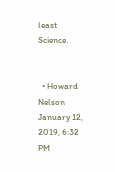least Science.


  • Howard Nelson January 12, 2019, 6:32 PM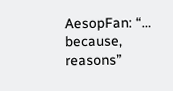AesopFan: “… because, reasons”